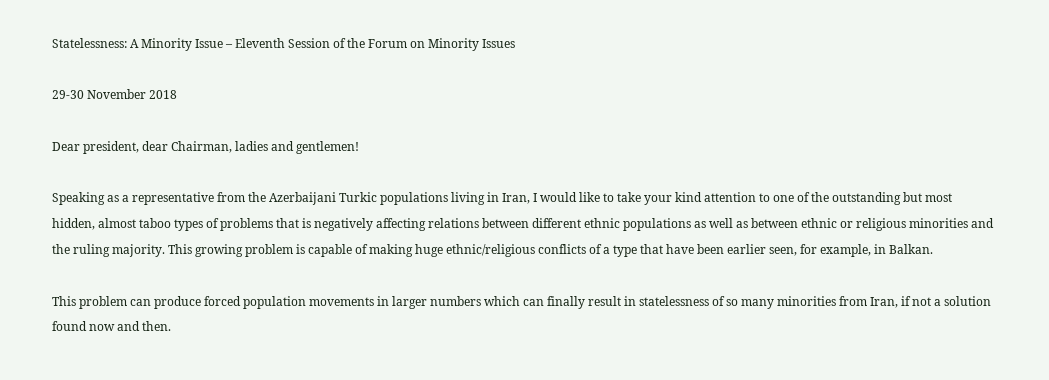Statelessness: A Minority Issue – Eleventh Session of the Forum on Minority Issues

29-30 November 2018

Dear president, dear Chairman, ladies and gentlemen!

Speaking as a representative from the Azerbaijani Turkic populations living in Iran, I would like to take your kind attention to one of the outstanding but most hidden, almost taboo types of problems that is negatively affecting relations between different ethnic populations as well as between ethnic or religious minorities and the ruling majority. This growing problem is capable of making huge ethnic/religious conflicts of a type that have been earlier seen, for example, in Balkan.

This problem can produce forced population movements in larger numbers which can finally result in statelessness of so many minorities from Iran, if not a solution found now and then.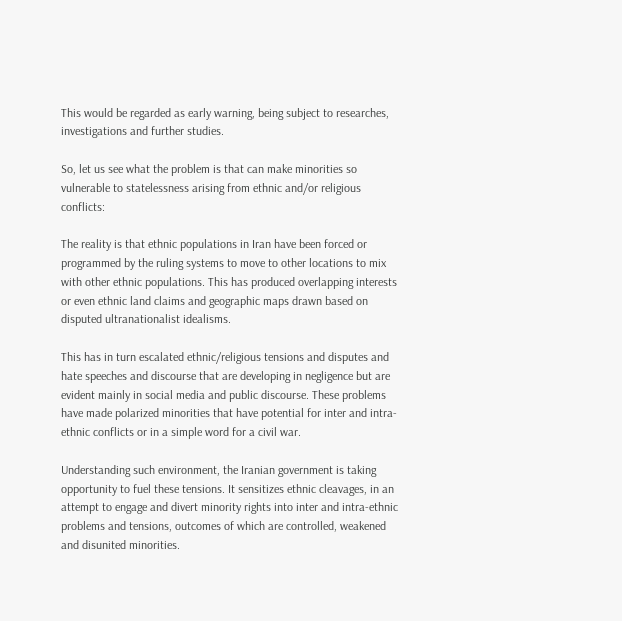This would be regarded as early warning, being subject to researches, investigations and further studies.

So, let us see what the problem is that can make minorities so vulnerable to statelessness arising from ethnic and/or religious conflicts:

The reality is that ethnic populations in Iran have been forced or programmed by the ruling systems to move to other locations to mix with other ethnic populations. This has produced overlapping interests or even ethnic land claims and geographic maps drawn based on disputed ultranationalist idealisms.

This has in turn escalated ethnic/religious tensions and disputes and hate speeches and discourse that are developing in negligence but are evident mainly in social media and public discourse. These problems have made polarized minorities that have potential for inter and intra-ethnic conflicts or in a simple word for a civil war.

Understanding such environment, the Iranian government is taking opportunity to fuel these tensions. It sensitizes ethnic cleavages, in an attempt to engage and divert minority rights into inter and intra-ethnic problems and tensions, outcomes of which are controlled, weakened and disunited minorities.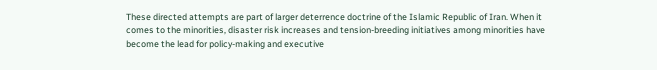These directed attempts are part of larger deterrence doctrine of the Islamic Republic of Iran. When it comes to the minorities, disaster risk increases and tension-breeding initiatives among minorities have become the lead for policy-making and executive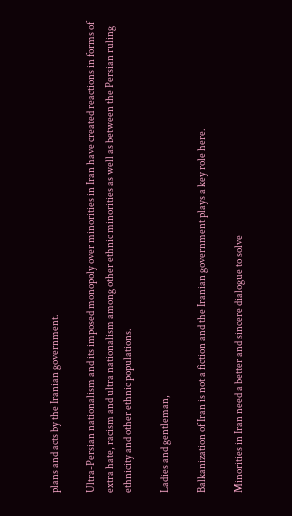plans and acts by the Iranian government.

Ultra-Persian nationalism and its imposed monopoly over minorities in Iran have created reactions in forms of extra hate, racism and ultra nationalism among other ethnic minorities as well as between the Persian ruling ethnicity and other ethnic populations.

Ladies and gentleman,

Balkanization of Iran is not a fiction and the Iranian government plays a key role here.

Minorities in Iran need a better and sincere dialogue to solve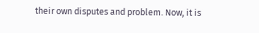their own disputes and problem. Now, it is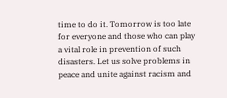time to do it. Tomorrow is too late for everyone and those who can play a vital role in prevention of such disasters. Let us solve problems in peace and unite against racism and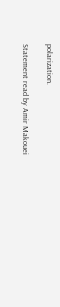polarization.

Statement read by Amir Makouei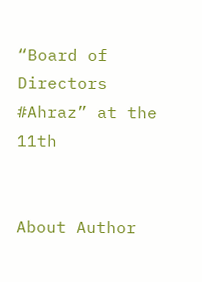“Board of Directors #Ahraz” at the 11th


About Author